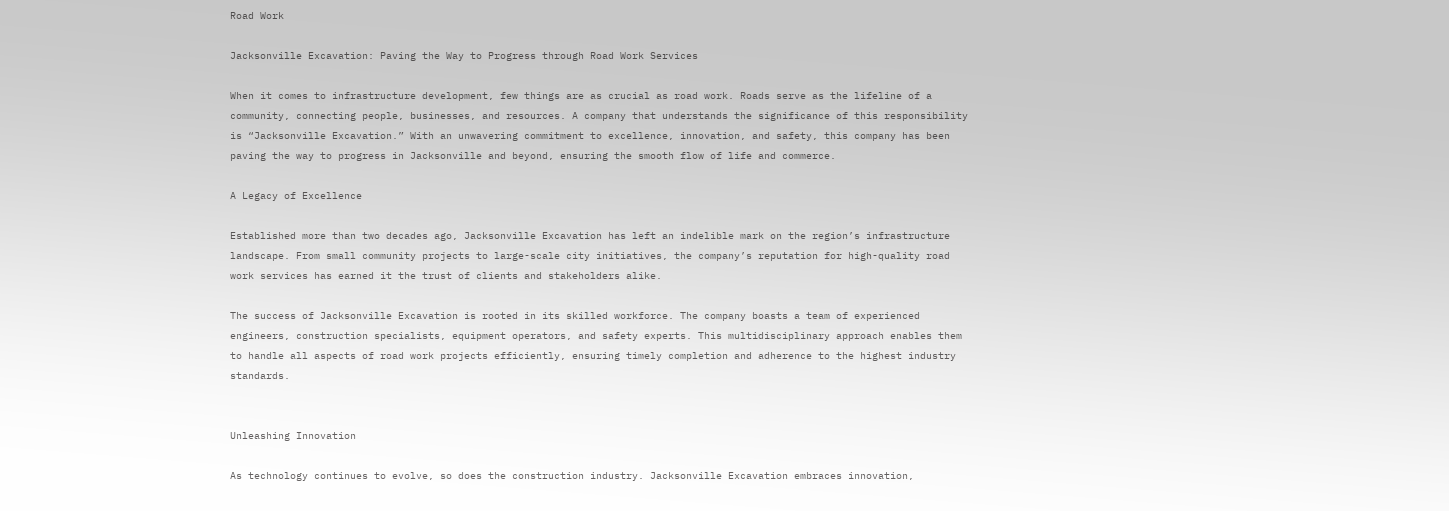Road Work

Jacksonville Excavation: Paving the Way to Progress through Road Work Services

When it comes to infrastructure development, few things are as crucial as road work. Roads serve as the lifeline of a community, connecting people, businesses, and resources. A company that understands the significance of this responsibility is “Jacksonville Excavation.” With an unwavering commitment to excellence, innovation, and safety, this company has been paving the way to progress in Jacksonville and beyond, ensuring the smooth flow of life and commerce.

A Legacy of Excellence

Established more than two decades ago, Jacksonville Excavation has left an indelible mark on the region’s infrastructure landscape. From small community projects to large-scale city initiatives, the company’s reputation for high-quality road work services has earned it the trust of clients and stakeholders alike.

The success of Jacksonville Excavation is rooted in its skilled workforce. The company boasts a team of experienced engineers, construction specialists, equipment operators, and safety experts. This multidisciplinary approach enables them to handle all aspects of road work projects efficiently, ensuring timely completion and adherence to the highest industry standards.


Unleashing Innovation

As technology continues to evolve, so does the construction industry. Jacksonville Excavation embraces innovation,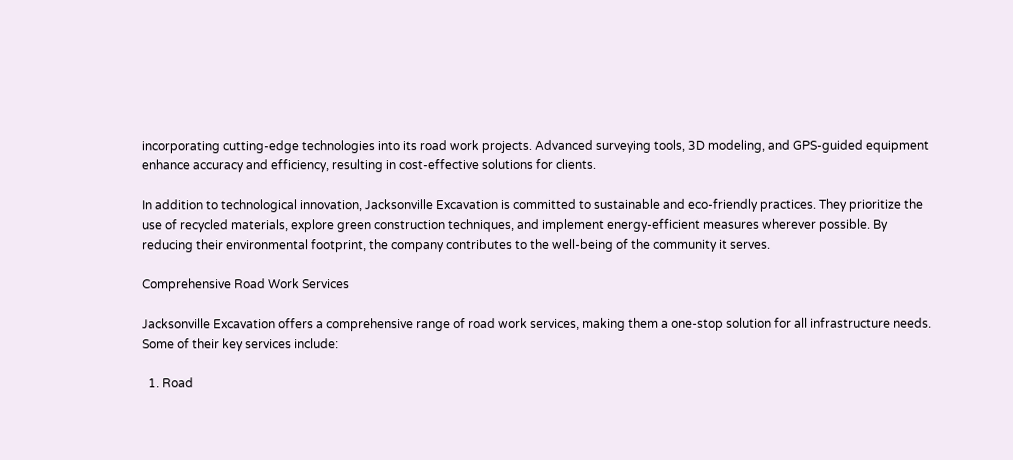incorporating cutting-edge technologies into its road work projects. Advanced surveying tools, 3D modeling, and GPS-guided equipment enhance accuracy and efficiency, resulting in cost-effective solutions for clients.

In addition to technological innovation, Jacksonville Excavation is committed to sustainable and eco-friendly practices. They prioritize the use of recycled materials, explore green construction techniques, and implement energy-efficient measures wherever possible. By reducing their environmental footprint, the company contributes to the well-being of the community it serves.

Comprehensive Road Work Services

Jacksonville Excavation offers a comprehensive range of road work services, making them a one-stop solution for all infrastructure needs. Some of their key services include:

  1. Road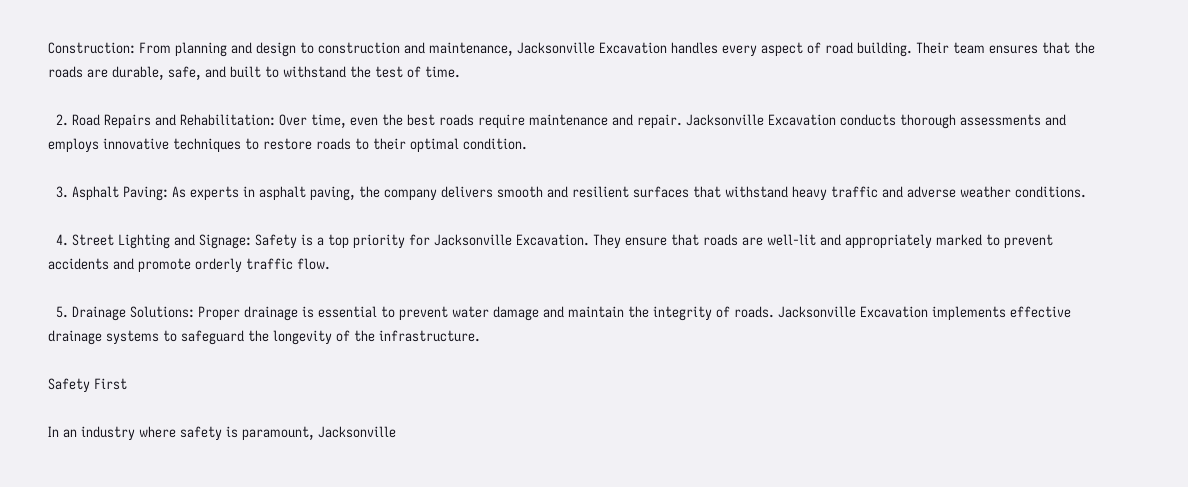Construction: From planning and design to construction and maintenance, Jacksonville Excavation handles every aspect of road building. Their team ensures that the roads are durable, safe, and built to withstand the test of time.

  2. Road Repairs and Rehabilitation: Over time, even the best roads require maintenance and repair. Jacksonville Excavation conducts thorough assessments and employs innovative techniques to restore roads to their optimal condition.

  3. Asphalt Paving: As experts in asphalt paving, the company delivers smooth and resilient surfaces that withstand heavy traffic and adverse weather conditions.

  4. Street Lighting and Signage: Safety is a top priority for Jacksonville Excavation. They ensure that roads are well-lit and appropriately marked to prevent accidents and promote orderly traffic flow.

  5. Drainage Solutions: Proper drainage is essential to prevent water damage and maintain the integrity of roads. Jacksonville Excavation implements effective drainage systems to safeguard the longevity of the infrastructure.

Safety First

In an industry where safety is paramount, Jacksonville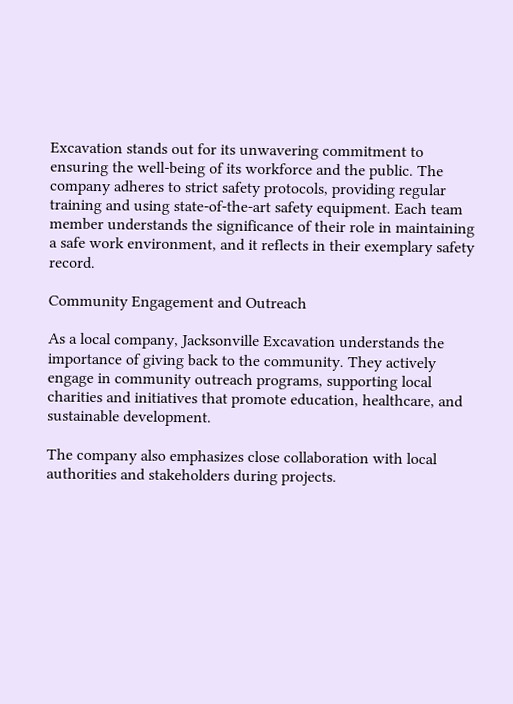Excavation stands out for its unwavering commitment to ensuring the well-being of its workforce and the public. The company adheres to strict safety protocols, providing regular training and using state-of-the-art safety equipment. Each team member understands the significance of their role in maintaining a safe work environment, and it reflects in their exemplary safety record.

Community Engagement and Outreach

As a local company, Jacksonville Excavation understands the importance of giving back to the community. They actively engage in community outreach programs, supporting local charities and initiatives that promote education, healthcare, and sustainable development.

The company also emphasizes close collaboration with local authorities and stakeholders during projects.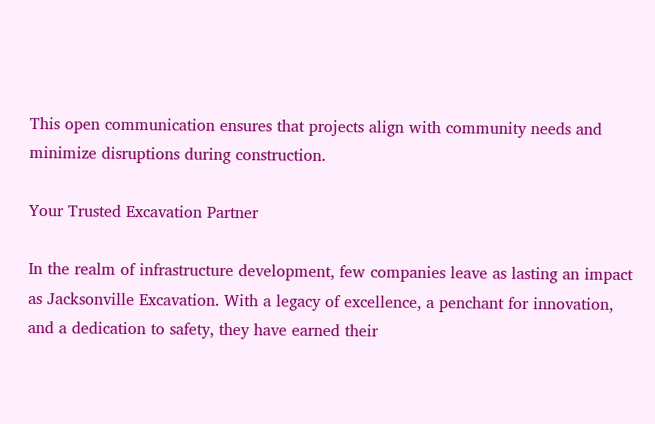This open communication ensures that projects align with community needs and minimize disruptions during construction.

Your Trusted Excavation Partner

In the realm of infrastructure development, few companies leave as lasting an impact as Jacksonville Excavation. With a legacy of excellence, a penchant for innovation, and a dedication to safety, they have earned their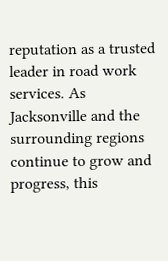reputation as a trusted leader in road work services. As Jacksonville and the surrounding regions continue to grow and progress, this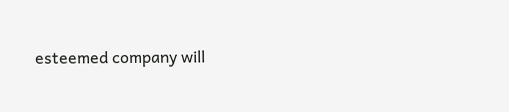esteemed company will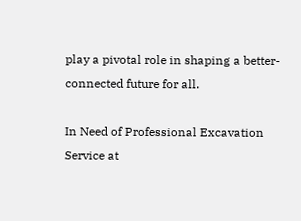play a pivotal role in shaping a better-connected future for all.

In Need of Professional Excavation
Service at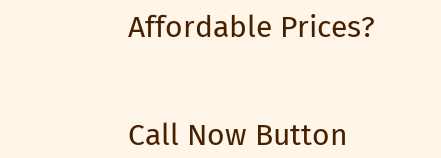Affordable Prices?


Call Now Button